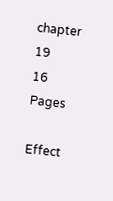chapter  19
16 Pages

Effect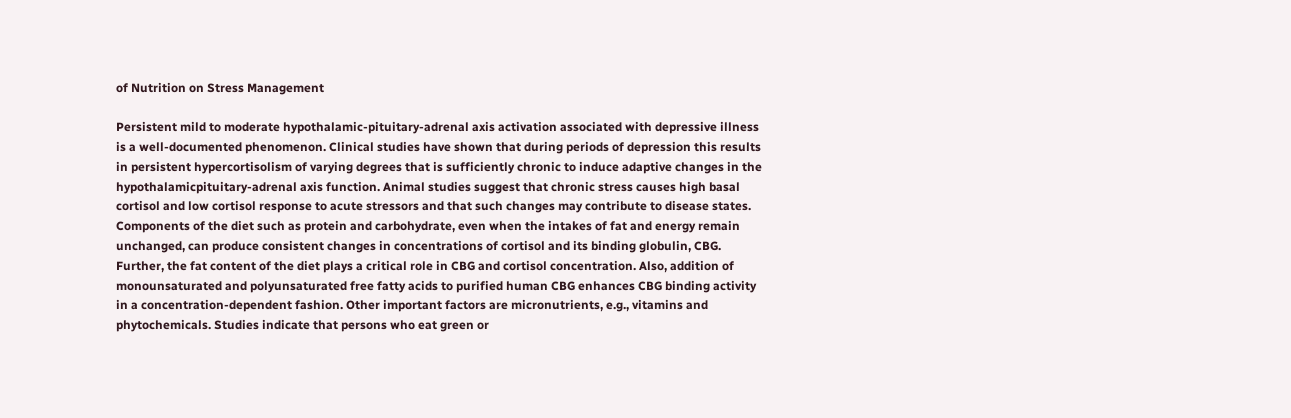of Nutrition on Stress Management

Persistent mild to moderate hypothalamic-pituitary-adrenal axis activation associated with depressive illness is a well-documented phenomenon. Clinical studies have shown that during periods of depression this results in persistent hypercortisolism of varying degrees that is sufficiently chronic to induce adaptive changes in the hypothalamicpituitary-adrenal axis function. Animal studies suggest that chronic stress causes high basal cortisol and low cortisol response to acute stressors and that such changes may contribute to disease states. Components of the diet such as protein and carbohydrate, even when the intakes of fat and energy remain unchanged, can produce consistent changes in concentrations of cortisol and its binding globulin, CBG. Further, the fat content of the diet plays a critical role in CBG and cortisol concentration. Also, addition of monounsaturated and polyunsaturated free fatty acids to purified human CBG enhances CBG binding activity in a concentration-dependent fashion. Other important factors are micronutrients, e.g., vitamins and phytochemicals. Studies indicate that persons who eat green or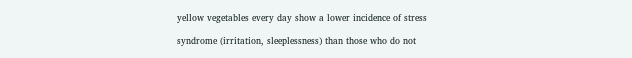yellow vegetables every day show a lower incidence of stress

syndrome (irritation, sleeplessness) than those who do not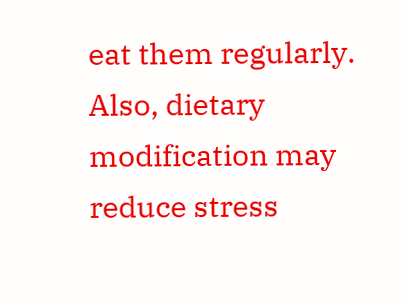eat them regularly. Also, dietary modification may reduce stress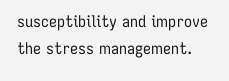susceptibility and improve the stress management.